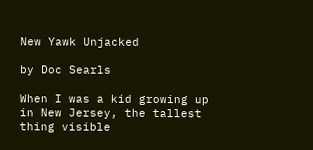New Yawk Unjacked

by Doc Searls

When I was a kid growing up in New Jersey, the tallest thing visible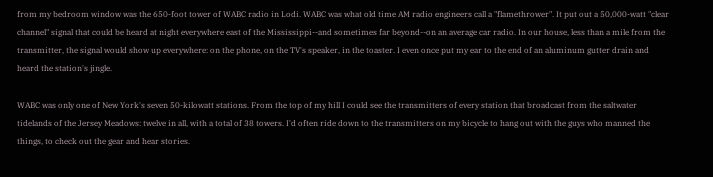from my bedroom window was the 650-foot tower of WABC radio in Lodi. WABC was what old time AM radio engineers call a "flamethrower". It put out a 50,000-watt "clear channel" signal that could be heard at night everywhere east of the Mississippi--and sometimes far beyond--on an average car radio. In our house, less than a mile from the transmitter, the signal would show up everywhere: on the phone, on the TV's speaker, in the toaster. I even once put my ear to the end of an aluminum gutter drain and heard the station's jingle.

WABC was only one of New York's seven 50-kilowatt stations. From the top of my hill I could see the transmitters of every station that broadcast from the saltwater tidelands of the Jersey Meadows: twelve in all, with a total of 38 towers. I'd often ride down to the transmitters on my bicycle to hang out with the guys who manned the things, to check out the gear and hear stories.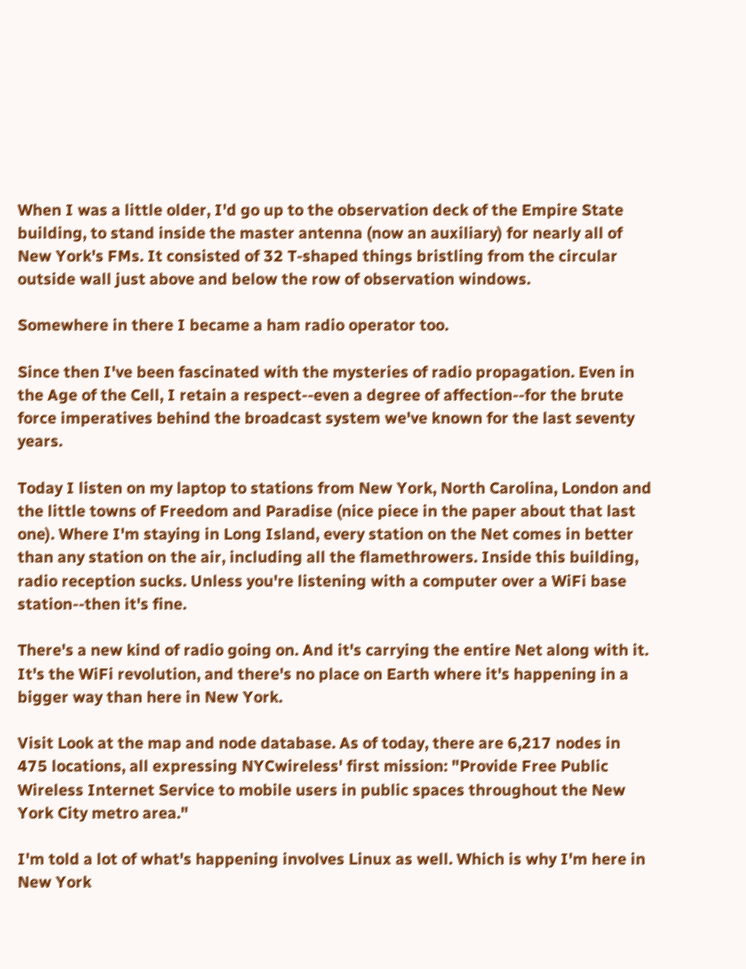When I was a little older, I'd go up to the observation deck of the Empire State building, to stand inside the master antenna (now an auxiliary) for nearly all of New York's FMs. It consisted of 32 T-shaped things bristling from the circular outside wall just above and below the row of observation windows.

Somewhere in there I became a ham radio operator too.

Since then I've been fascinated with the mysteries of radio propagation. Even in the Age of the Cell, I retain a respect--even a degree of affection--for the brute force imperatives behind the broadcast system we've known for the last seventy years.

Today I listen on my laptop to stations from New York, North Carolina, London and the little towns of Freedom and Paradise (nice piece in the paper about that last one). Where I'm staying in Long Island, every station on the Net comes in better than any station on the air, including all the flamethrowers. Inside this building, radio reception sucks. Unless you're listening with a computer over a WiFi base station--then it's fine.

There's a new kind of radio going on. And it's carrying the entire Net along with it. It's the WiFi revolution, and there's no place on Earth where it's happening in a bigger way than here in New York.

Visit Look at the map and node database. As of today, there are 6,217 nodes in 475 locations, all expressing NYCwireless' first mission: "Provide Free Public Wireless Internet Service to mobile users in public spaces throughout the New York City metro area."

I'm told a lot of what's happening involves Linux as well. Which is why I'm here in New York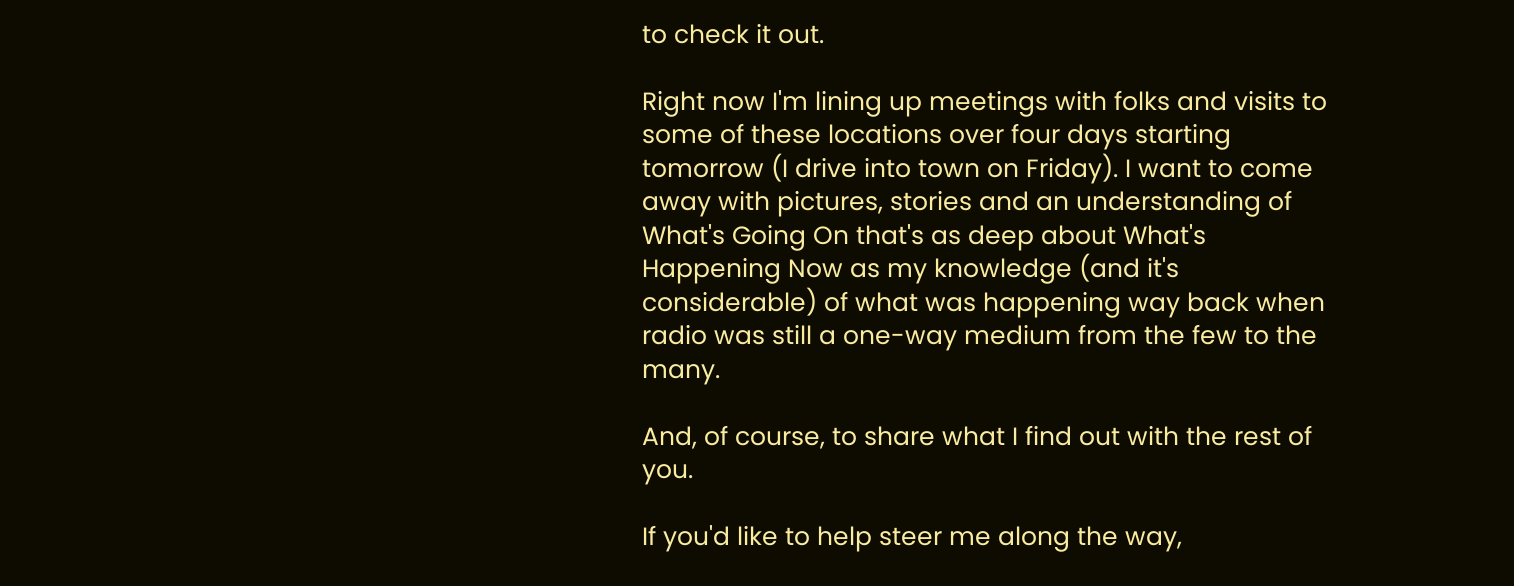to check it out.

Right now I'm lining up meetings with folks and visits to some of these locations over four days starting tomorrow (I drive into town on Friday). I want to come away with pictures, stories and an understanding of What's Going On that's as deep about What's Happening Now as my knowledge (and it's considerable) of what was happening way back when radio was still a one-way medium from the few to the many.

And, of course, to share what I find out with the rest of you.

If you'd like to help steer me along the way,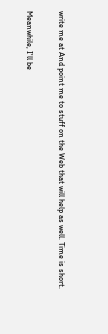write me at And point me to stuff on the Web that will help as well. Time is short.

Meanwhile, I'll be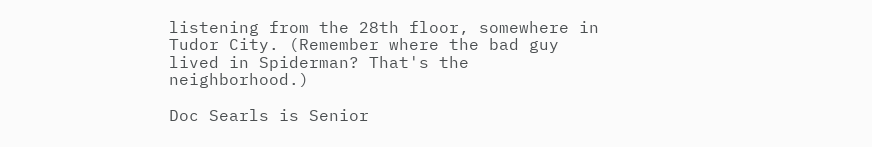listening from the 28th floor, somewhere in Tudor City. (Remember where the bad guy lived in Spiderman? That's the neighborhood.)

Doc Searls is Senior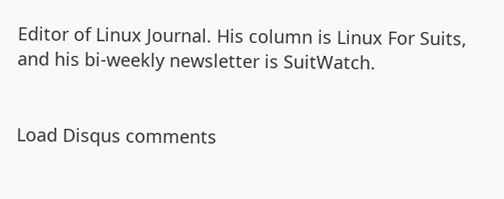Editor of Linux Journal. His column is Linux For Suits, and his bi-weekly newsletter is SuitWatch.


Load Disqus comments